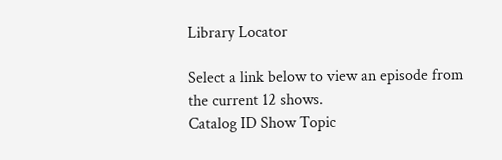Library Locator

Select a link below to view an episode from the current 12 shows.
Catalog ID Show Topic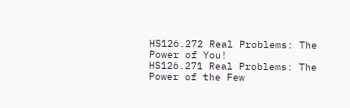HS126.272 Real Problems: The Power of You!
HS126.271 Real Problems: The Power of the Few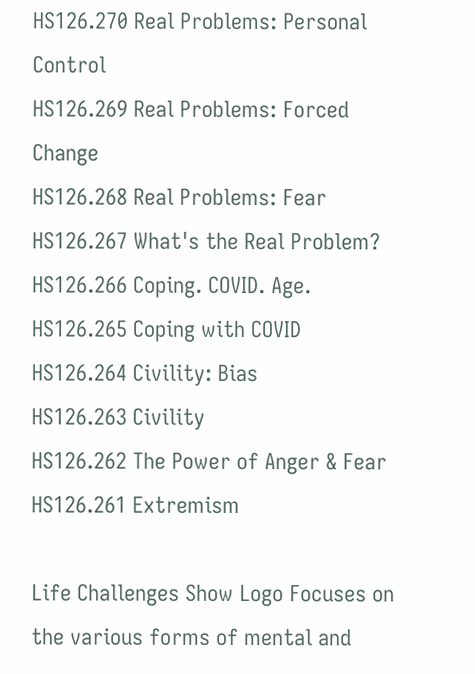HS126.270 Real Problems: Personal Control
HS126.269 Real Problems: Forced Change
HS126.268 Real Problems: Fear
HS126.267 What's the Real Problem?
HS126.266 Coping. COVID. Age.
HS126.265 Coping with COVID
HS126.264 Civility: Bias
HS126.263 Civility
HS126.262 The Power of Anger & Fear
HS126.261 Extremism

Life Challenges Show Logo Focuses on the various forms of mental and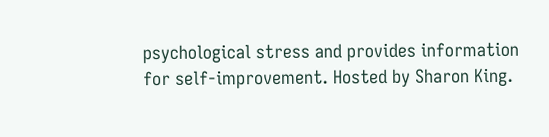psychological stress and provides information for self-improvement. Hosted by Sharon King.